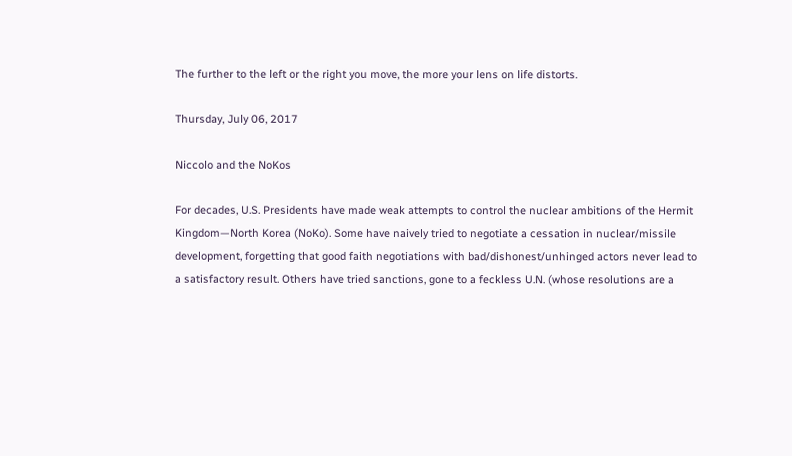The further to the left or the right you move, the more your lens on life distorts.

Thursday, July 06, 2017

Niccolo and the NoKos

For decades, U.S. Presidents have made weak attempts to control the nuclear ambitions of the Hermit Kingdom—North Korea (NoKo). Some have naively tried to negotiate a cessation in nuclear/missile development, forgetting that good faith negotiations with bad/dishonest/unhinged actors never lead to a satisfactory result. Others have tried sanctions, gone to a feckless U.N. (whose resolutions are a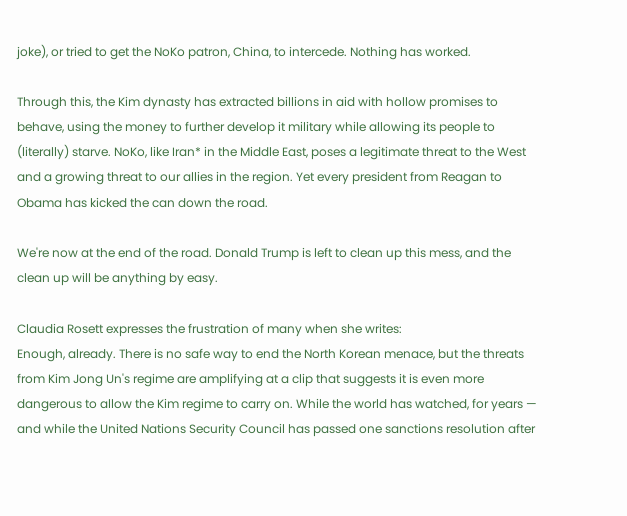joke), or tried to get the NoKo patron, China, to intercede. Nothing has worked.

Through this, the Kim dynasty has extracted billions in aid with hollow promises to behave, using the money to further develop it military while allowing its people to (literally) starve. NoKo, like Iran* in the Middle East, poses a legitimate threat to the West and a growing threat to our allies in the region. Yet every president from Reagan to Obama has kicked the can down the road.

We're now at the end of the road. Donald Trump is left to clean up this mess, and the clean up will be anything by easy.

Claudia Rosett expresses the frustration of many when she writes:
Enough, already. There is no safe way to end the North Korean menace, but the threats from Kim Jong Un's regime are amplifying at a clip that suggests it is even more dangerous to allow the Kim regime to carry on. While the world has watched, for years — and while the United Nations Security Council has passed one sanctions resolution after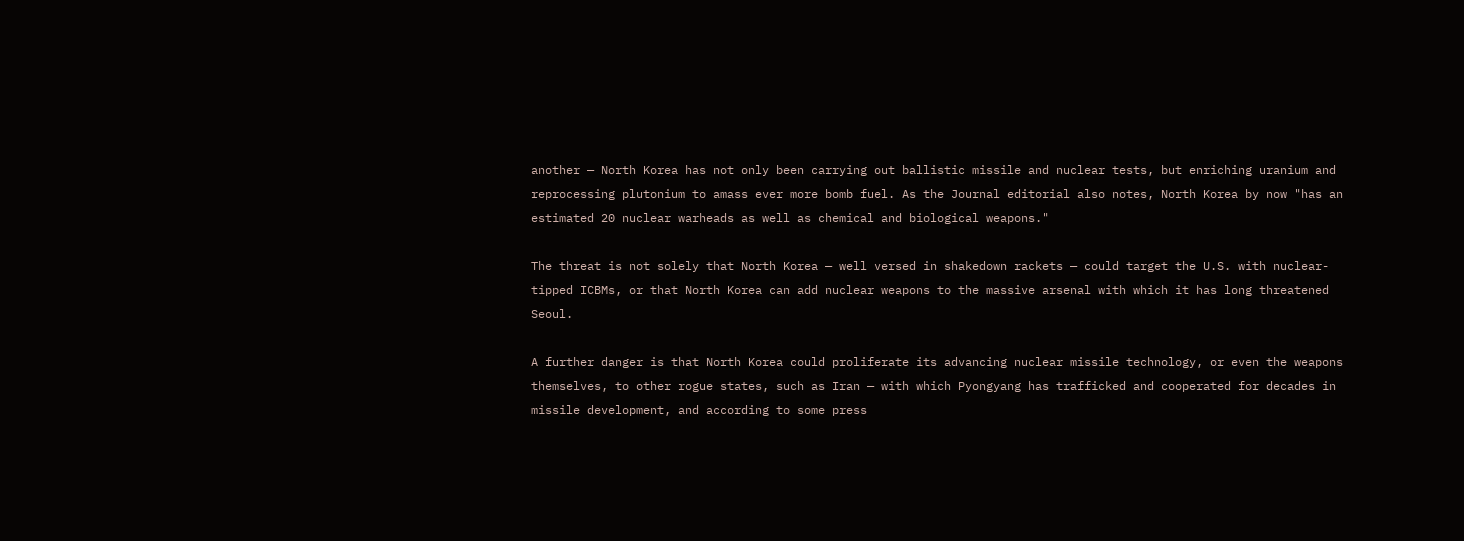another — North Korea has not only been carrying out ballistic missile and nuclear tests, but enriching uranium and reprocessing plutonium to amass ever more bomb fuel. As the Journal editorial also notes, North Korea by now "has an estimated 20 nuclear warheads as well as chemical and biological weapons."

The threat is not solely that North Korea — well versed in shakedown rackets — could target the U.S. with nuclear-tipped ICBMs, or that North Korea can add nuclear weapons to the massive arsenal with which it has long threatened Seoul.

A further danger is that North Korea could proliferate its advancing nuclear missile technology, or even the weapons themselves, to other rogue states, such as Iran — with which Pyongyang has trafficked and cooperated for decades in missile development, and according to some press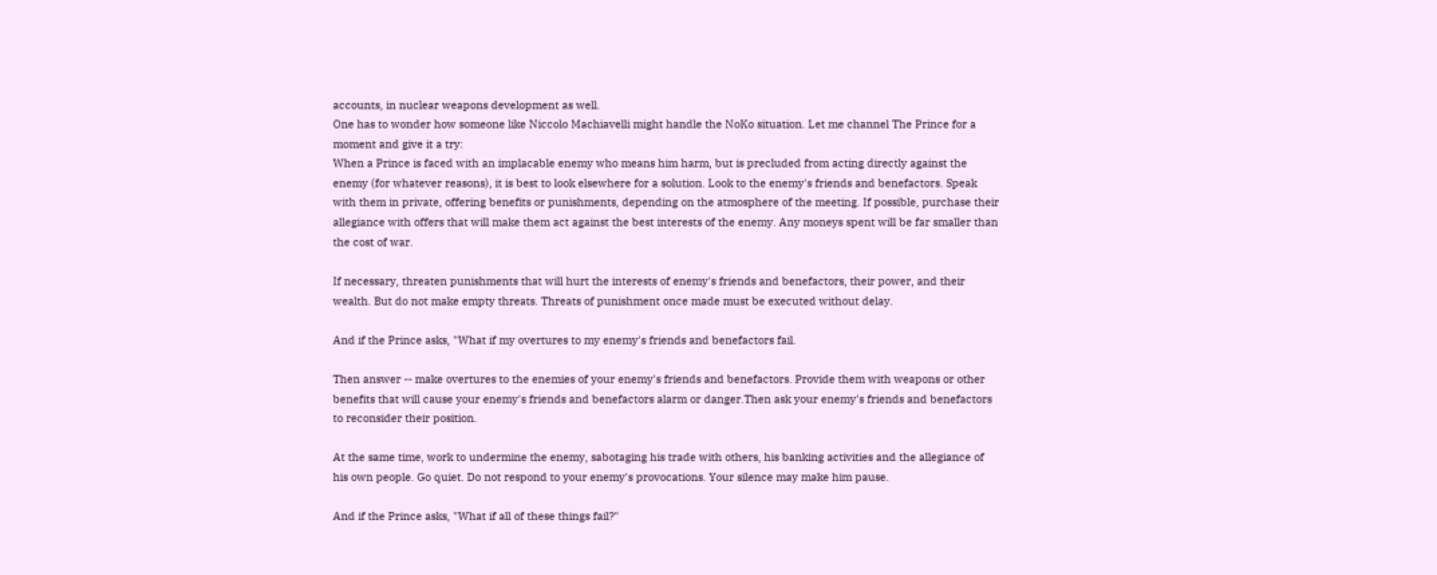accounts, in nuclear weapons development as well.
One has to wonder how someone like Niccolo Machiavelli might handle the NoKo situation. Let me channel The Prince for a moment and give it a try:
When a Prince is faced with an implacable enemy who means him harm, but is precluded from acting directly against the enemy (for whatever reasons), it is best to look elsewhere for a solution. Look to the enemy's friends and benefactors. Speak with them in private, offering benefits or punishments, depending on the atmosphere of the meeting. If possible, purchase their allegiance with offers that will make them act against the best interests of the enemy. Any moneys spent will be far smaller than the cost of war.

If necessary, threaten punishments that will hurt the interests of enemy's friends and benefactors, their power, and their wealth. But do not make empty threats. Threats of punishment once made must be executed without delay.

And if the Prince asks, "What if my overtures to my enemy's friends and benefactors fail.

Then answer -- make overtures to the enemies of your enemy's friends and benefactors. Provide them with weapons or other benefits that will cause your enemy's friends and benefactors alarm or danger.Then ask your enemy's friends and benefactors to reconsider their position.

At the same time, work to undermine the enemy, sabotaging his trade with others, his banking activities and the allegiance of his own people. Go quiet. Do not respond to your enemy's provocations. Your silence may make him pause.

And if the Prince asks, "What if all of these things fail?"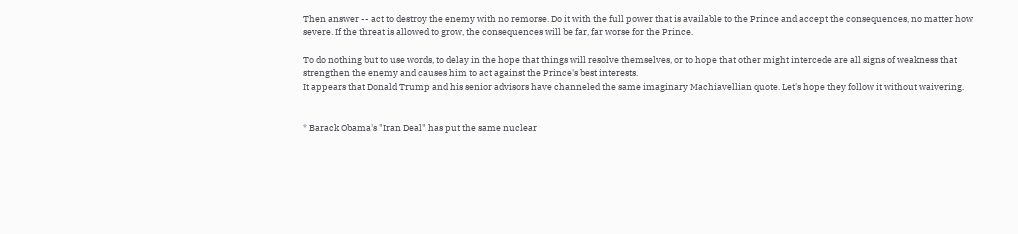Then answer -- act to destroy the enemy with no remorse. Do it with the full power that is available to the Prince and accept the consequences, no matter how severe. If the threat is allowed to grow, the consequences will be far, far worse for the Prince.

To do nothing but to use words, to delay in the hope that things will resolve themselves, or to hope that other might intercede are all signs of weakness that strengthen the enemy and causes him to act against the Prince's best interests.
It appears that Donald Trump and his senior advisors have channeled the same imaginary Machiavellian quote. Let's hope they follow it without waivering.


* Barack Obama's "Iran Deal" has put the same nuclear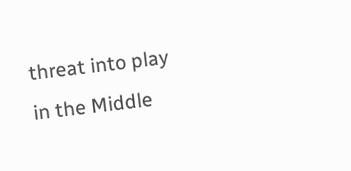threat into play in the Middle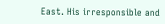East. His irresponsible and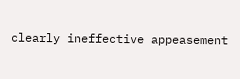clearly ineffective appeasement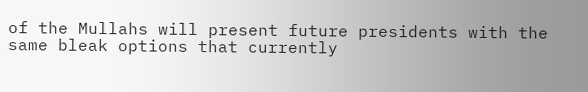of the Mullahs will present future presidents with the same bleak options that currently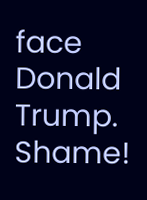face Donald Trump. Shame!